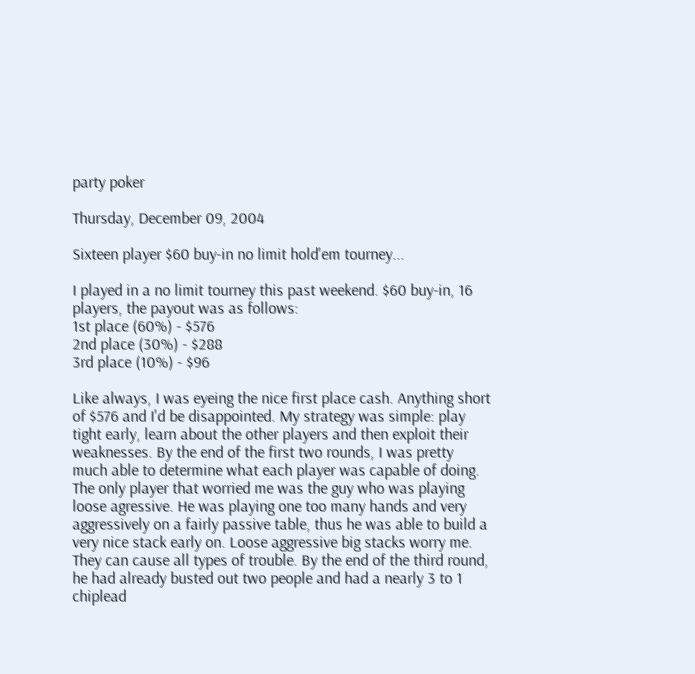party poker

Thursday, December 09, 2004

Sixteen player $60 buy-in no limit hold'em tourney...

I played in a no limit tourney this past weekend. $60 buy-in, 16 players, the payout was as follows:
1st place (60%) - $576
2nd place (30%) - $288
3rd place (10%) - $96

Like always, I was eyeing the nice first place cash. Anything short of $576 and I'd be disappointed. My strategy was simple: play tight early, learn about the other players and then exploit their weaknesses. By the end of the first two rounds, I was pretty much able to determine what each player was capable of doing. The only player that worried me was the guy who was playing loose agressive. He was playing one too many hands and very aggressively on a fairly passive table, thus he was able to build a very nice stack early on. Loose aggressive big stacks worry me. They can cause all types of trouble. By the end of the third round, he had already busted out two people and had a nearly 3 to 1 chiplead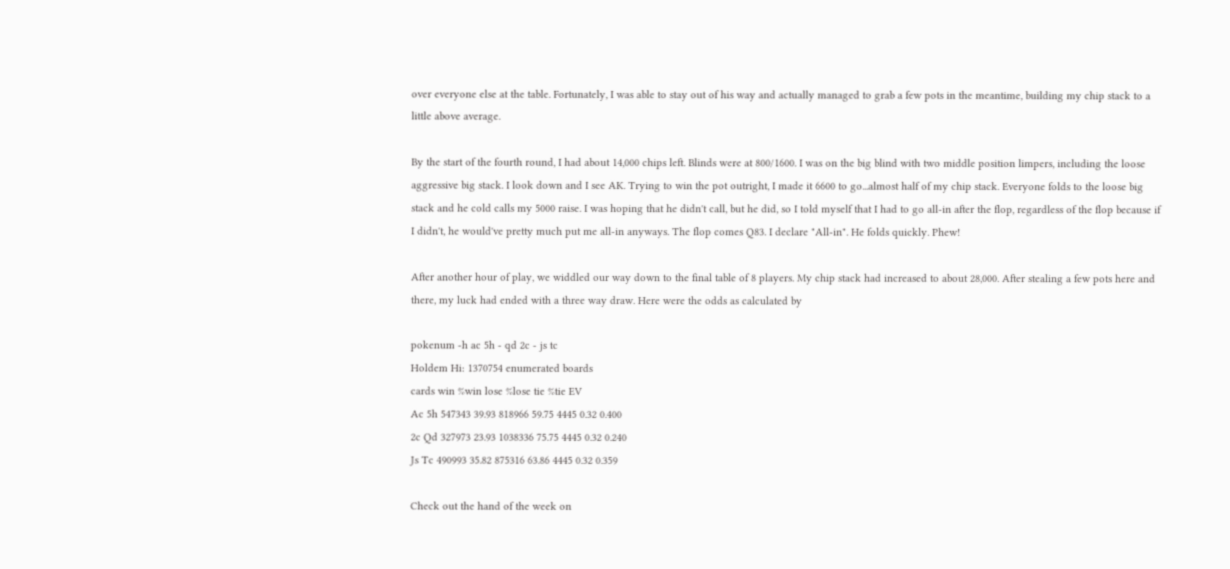over everyone else at the table. Fortunately, I was able to stay out of his way and actually managed to grab a few pots in the meantime, building my chip stack to a little above average.

By the start of the fourth round, I had about 14,000 chips left. Blinds were at 800/1600. I was on the big blind with two middle position limpers, including the loose aggressive big stack. I look down and I see AK. Trying to win the pot outright, I made it 6600 to go...almost half of my chip stack. Everyone folds to the loose big stack and he cold calls my 5000 raise. I was hoping that he didn't call, but he did, so I told myself that I had to go all-in after the flop, regardless of the flop because if I didn't, he would've pretty much put me all-in anyways. The flop comes Q83. I declare "All-in". He folds quickly. Phew!

After another hour of play, we widdled our way down to the final table of 8 players. My chip stack had increased to about 28,000. After stealing a few pots here and there, my luck had ended with a three way draw. Here were the odds as calculated by

pokenum -h ac 5h - qd 2c - js tc
Holdem Hi: 1370754 enumerated boards
cards win %win lose %lose tie %tie EV
Ac 5h 547343 39.93 818966 59.75 4445 0.32 0.400
2c Qd 327973 23.93 1038336 75.75 4445 0.32 0.240
Js Tc 490993 35.82 875316 63.86 4445 0.32 0.359

Check out the hand of the week on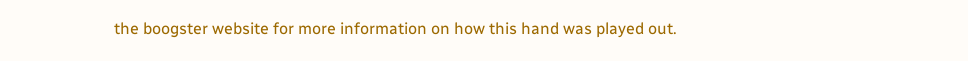the boogster website for more information on how this hand was played out.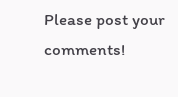Please post your comments!